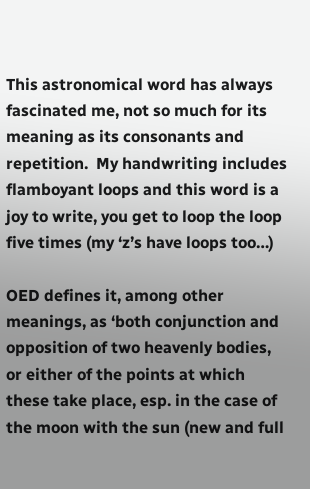This astronomical word has always fascinated me, not so much for its meaning as its consonants and repetition.  My handwriting includes flamboyant loops and this word is a joy to write, you get to loop the loop five times (my ‘z’s have loops too…)

OED defines it, among other meanings, as ‘both conjunction and opposition of two heavenly bodies, or either of the points at which these take place, esp. in the case of the moon with the sun (new and full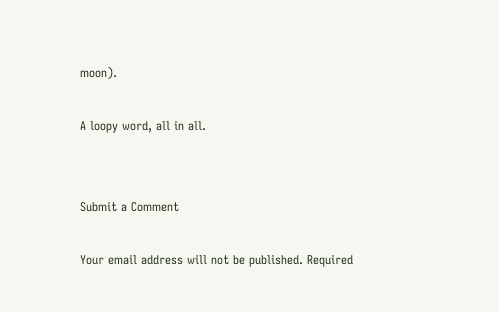moon).

A loopy word, all in all.


Submit a Comment

Your email address will not be published. Required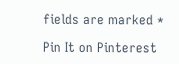fields are marked *

Pin It on Pinterest